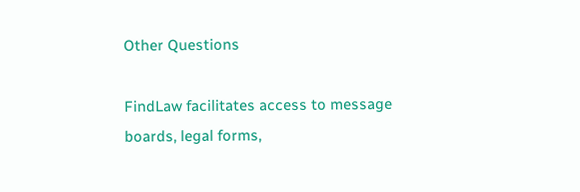Other Questions

FindLaw facilitates access to message boards, legal forms,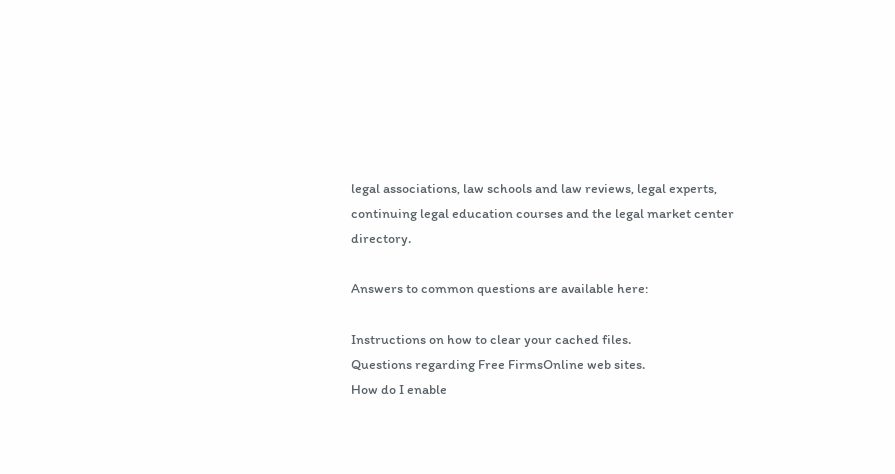legal associations, law schools and law reviews, legal experts, continuing legal education courses and the legal market center directory.

Answers to common questions are available here:

Instructions on how to clear your cached files.
Questions regarding Free FirmsOnline web sites.
How do I enable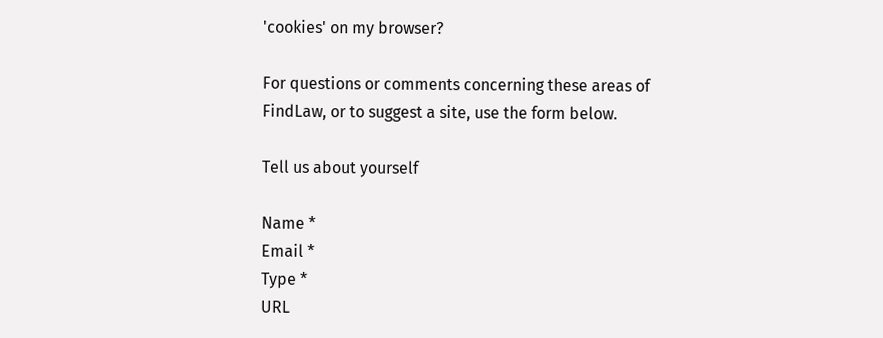'cookies' on my browser?

For questions or comments concerning these areas of FindLaw, or to suggest a site, use the form below.

Tell us about yourself

Name *
Email *
Type *
URL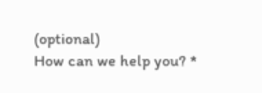(optional)
How can we help you? *